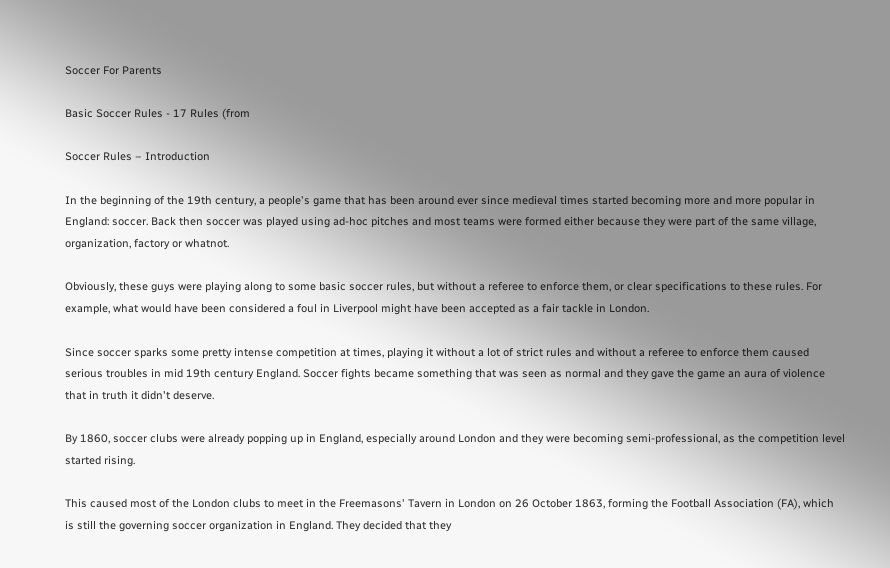Soccer For Parents

Basic Soccer Rules - 17 Rules (from

Soccer Rules – Introduction

In the beginning of the 19th century, a people's game that has been around ever since medieval times started becoming more and more popular in England: soccer. Back then soccer was played using ad-hoc pitches and most teams were formed either because they were part of the same village, organization, factory or whatnot.

Obviously, these guys were playing along to some basic soccer rules, but without a referee to enforce them, or clear specifications to these rules. For example, what would have been considered a foul in Liverpool might have been accepted as a fair tackle in London.

Since soccer sparks some pretty intense competition at times, playing it without a lot of strict rules and without a referee to enforce them caused serious troubles in mid 19th century England. Soccer fights became something that was seen as normal and they gave the game an aura of violence that in truth it didn't deserve.

By 1860, soccer clubs were already popping up in England, especially around London and they were becoming semi-professional, as the competition level started rising.

This caused most of the London clubs to meet in the Freemasons' Tavern in London on 26 October 1863, forming the Football Association (FA), which is still the governing soccer organization in England. They decided that they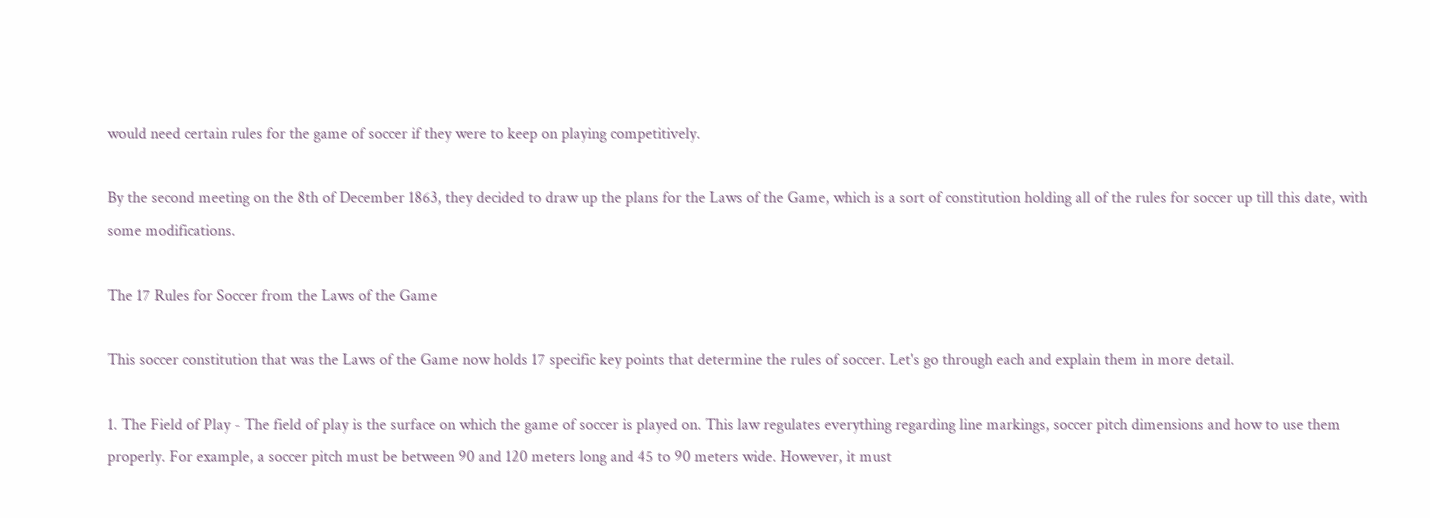would need certain rules for the game of soccer if they were to keep on playing competitively.

By the second meeting on the 8th of December 1863, they decided to draw up the plans for the Laws of the Game, which is a sort of constitution holding all of the rules for soccer up till this date, with some modifications.

The 17 Rules for Soccer from the Laws of the Game

This soccer constitution that was the Laws of the Game now holds 17 specific key points that determine the rules of soccer. Let's go through each and explain them in more detail.

1. The Field of Play - The field of play is the surface on which the game of soccer is played on. This law regulates everything regarding line markings, soccer pitch dimensions and how to use them properly. For example, a soccer pitch must be between 90 and 120 meters long and 45 to 90 meters wide. However, it must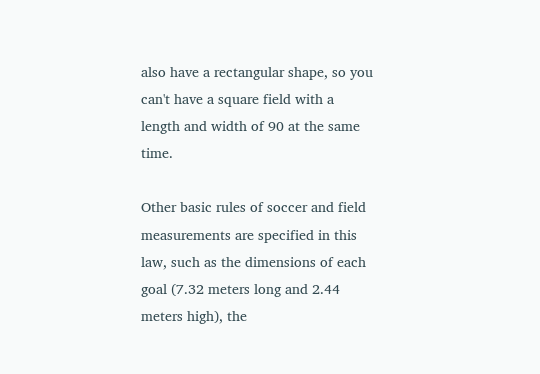also have a rectangular shape, so you can't have a square field with a length and width of 90 at the same time.

Other basic rules of soccer and field measurements are specified in this law, such as the dimensions of each goal (7.32 meters long and 2.44 meters high), the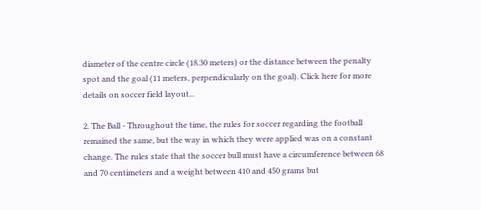diameter of the centre circle (18.30 meters) or the distance between the penalty spot and the goal (11 meters, perpendicularly on the goal). Click here for more details on soccer field layout...

2. The Ball - Throughout the time, the rules for soccer regarding the football remained the same, but the way in which they were applied was on a constant change. The rules state that the soccer bull must have a circumference between 68 and 70 centimeters and a weight between 410 and 450 grams but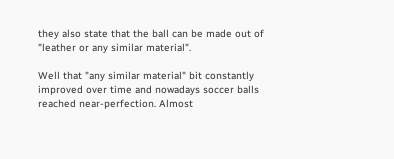they also state that the ball can be made out of "leather or any similar material".

Well that "any similar material" bit constantly improved over time and nowadays soccer balls reached near-perfection. Almost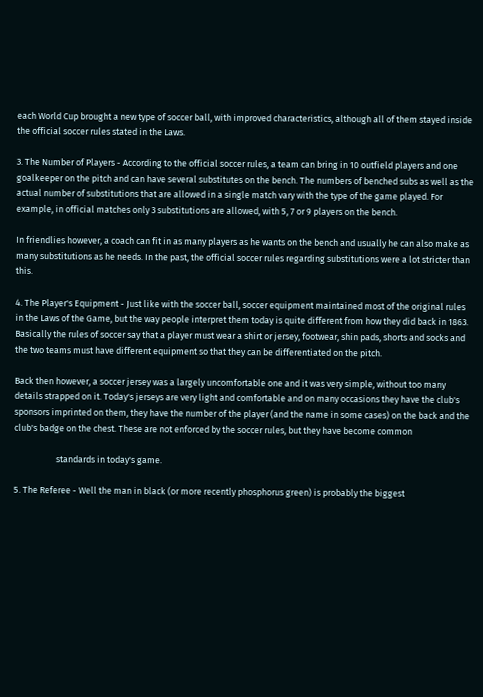each World Cup brought a new type of soccer ball, with improved characteristics, although all of them stayed inside the official soccer rules stated in the Laws.

3. The Number of Players - According to the official soccer rules, a team can bring in 10 outfield players and one goalkeeper on the pitch and can have several substitutes on the bench. The numbers of benched subs as well as the actual number of substitutions that are allowed in a single match vary with the type of the game played. For example, in official matches only 3 substitutions are allowed, with 5, 7 or 9 players on the bench.

In friendlies however, a coach can fit in as many players as he wants on the bench and usually he can also make as many substitutions as he needs. In the past, the official soccer rules regarding substitutions were a lot stricter than this.

4. The Player's Equipment - Just like with the soccer ball, soccer equipment maintained most of the original rules in the Laws of the Game, but the way people interpret them today is quite different from how they did back in 1863. Basically the rules of soccer say that a player must wear a shirt or jersey, footwear, shin pads, shorts and socks and the two teams must have different equipment so that they can be differentiated on the pitch.

Back then however, a soccer jersey was a largely uncomfortable one and it was very simple, without too many details strapped on it. Today's jerseys are very light and comfortable and on many occasions they have the club's sponsors imprinted on them, they have the number of the player (and the name in some cases) on the back and the club's badge on the chest. These are not enforced by the soccer rules, but they have become common

                     standards in today's game.

5. The Referee - Well the man in black (or more recently phosphorus green) is probably the biggest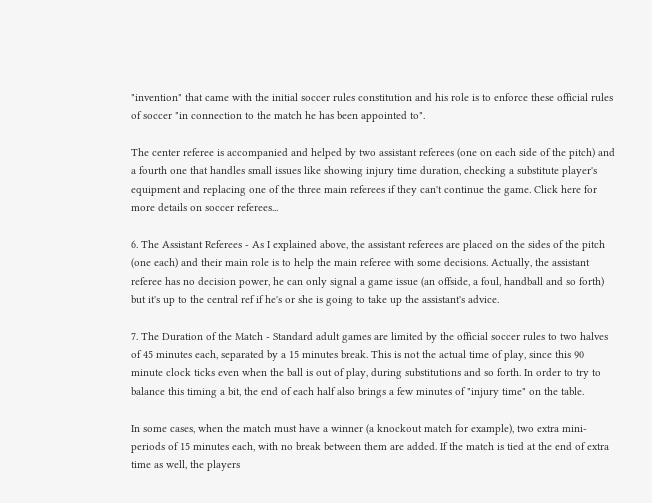"invention" that came with the initial soccer rules constitution and his role is to enforce these official rules of soccer "in connection to the match he has been appointed to".

The center referee is accompanied and helped by two assistant referees (one on each side of the pitch) and a fourth one that handles small issues like showing injury time duration, checking a substitute player's equipment and replacing one of the three main referees if they can't continue the game. Click here for more details on soccer referees...

6. The Assistant Referees - As I explained above, the assistant referees are placed on the sides of the pitch (one each) and their main role is to help the main referee with some decisions. Actually, the assistant referee has no decision power, he can only signal a game issue (an offside, a foul, handball and so forth) but it's up to the central ref if he's or she is going to take up the assistant's advice.

7. The Duration of the Match - Standard adult games are limited by the official soccer rules to two halves of 45 minutes each, separated by a 15 minutes break. This is not the actual time of play, since this 90 minute clock ticks even when the ball is out of play, during substitutions and so forth. In order to try to balance this timing a bit, the end of each half also brings a few minutes of "injury time" on the table.

In some cases, when the match must have a winner (a knockout match for example), two extra mini-periods of 15 minutes each, with no break between them are added. If the match is tied at the end of extra time as well, the players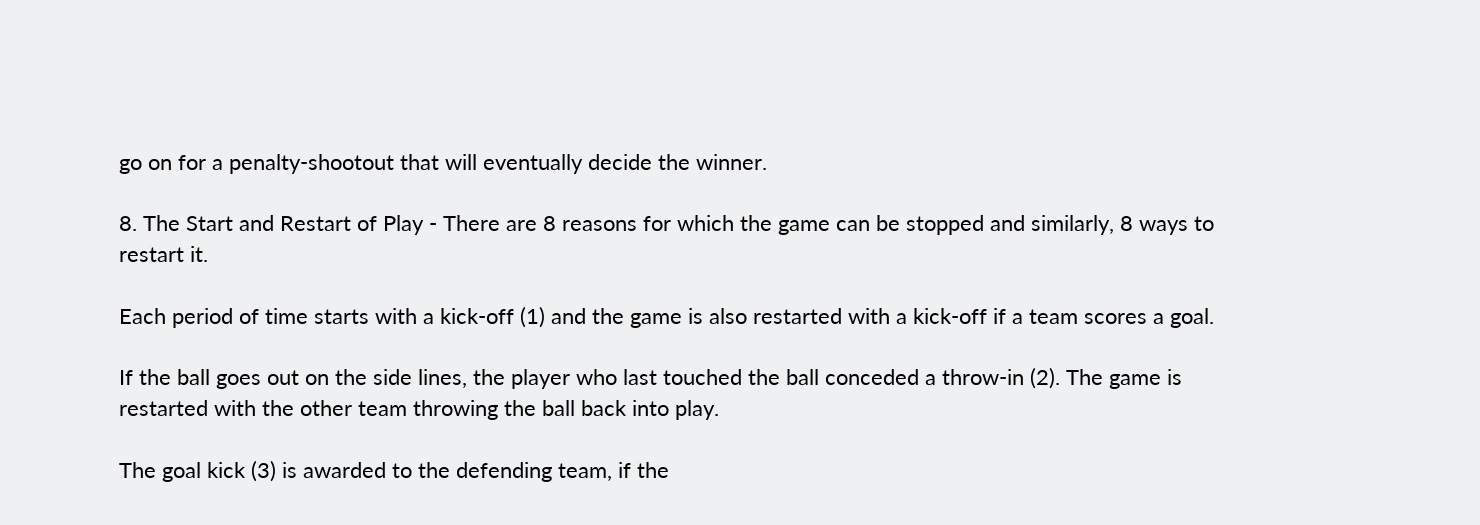go on for a penalty-shootout that will eventually decide the winner.

8. The Start and Restart of Play - There are 8 reasons for which the game can be stopped and similarly, 8 ways to restart it.

Each period of time starts with a kick-off (1) and the game is also restarted with a kick-off if a team scores a goal.

If the ball goes out on the side lines, the player who last touched the ball conceded a throw-in (2). The game is restarted with the other team throwing the ball back into play.

The goal kick (3) is awarded to the defending team, if the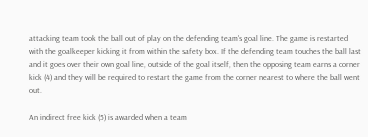attacking team took the ball out of play on the defending team's goal line. The game is restarted with the goalkeeper kicking it from within the safety box. If the defending team touches the ball last and it goes over their own goal line, outside of the goal itself, then the opposing team earns a corner kick (4) and they will be required to restart the game from the corner nearest to where the ball went out.

An indirect free kick (5) is awarded when a team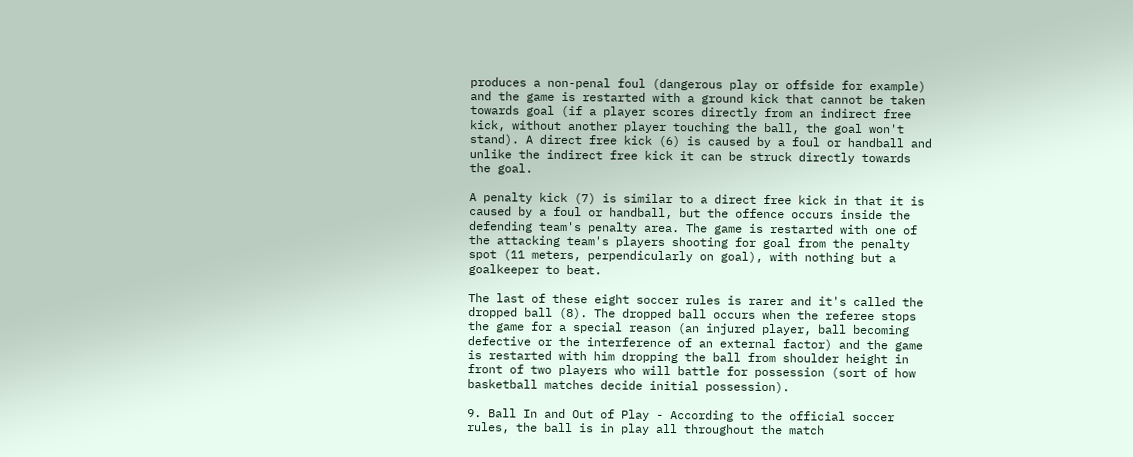produces a non-penal foul (dangerous play or offside for example) and the game is restarted with a ground kick that cannot be taken towards goal (if a player scores directly from an indirect free kick, without another player touching the ball, the goal won't stand). A direct free kick (6) is caused by a foul or handball and unlike the indirect free kick it can be struck directly towards the goal.

A penalty kick (7) is similar to a direct free kick in that it is caused by a foul or handball, but the offence occurs inside the defending team's penalty area. The game is restarted with one of the attacking team's players shooting for goal from the penalty spot (11 meters, perpendicularly on goal), with nothing but a goalkeeper to beat.

The last of these eight soccer rules is rarer and it's called the dropped ball (8). The dropped ball occurs when the referee stops the game for a special reason (an injured player, ball becoming defective or the interference of an external factor) and the game is restarted with him dropping the ball from shoulder height in front of two players who will battle for possession (sort of how basketball matches decide initial possession).

9. Ball In and Out of Play - According to the official soccer rules, the ball is in play all throughout the match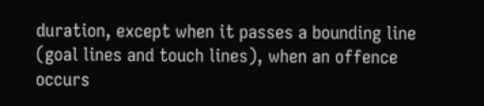duration, except when it passes a bounding line (goal lines and touch lines), when an offence occurs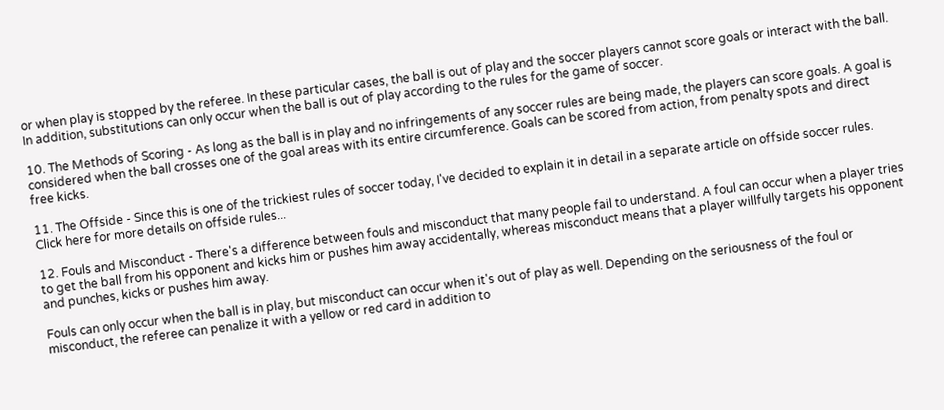or when play is stopped by the referee. In these particular cases, the ball is out of play and the soccer players cannot score goals or interact with the ball. In addition, substitutions can only occur when the ball is out of play according to the rules for the game of soccer.

10. The Methods of Scoring - As long as the ball is in play and no infringements of any soccer rules are being made, the players can score goals. A goal is considered when the ball crosses one of the goal areas with its entire circumference. Goals can be scored from action, from penalty spots and direct free kicks.

11. The Offside - Since this is one of the trickiest rules of soccer today, I've decided to explain it in detail in a separate article on offside soccer rules. Click here for more details on offside rules...

12. Fouls and Misconduct - There's a difference between fouls and misconduct that many people fail to understand. A foul can occur when a player tries to get the ball from his opponent and kicks him or pushes him away accidentally, whereas misconduct means that a player willfully targets his opponent and punches, kicks or pushes him away.

Fouls can only occur when the ball is in play, but misconduct can occur when it's out of play as well. Depending on the seriousness of the foul or misconduct, the referee can penalize it with a yellow or red card in addition to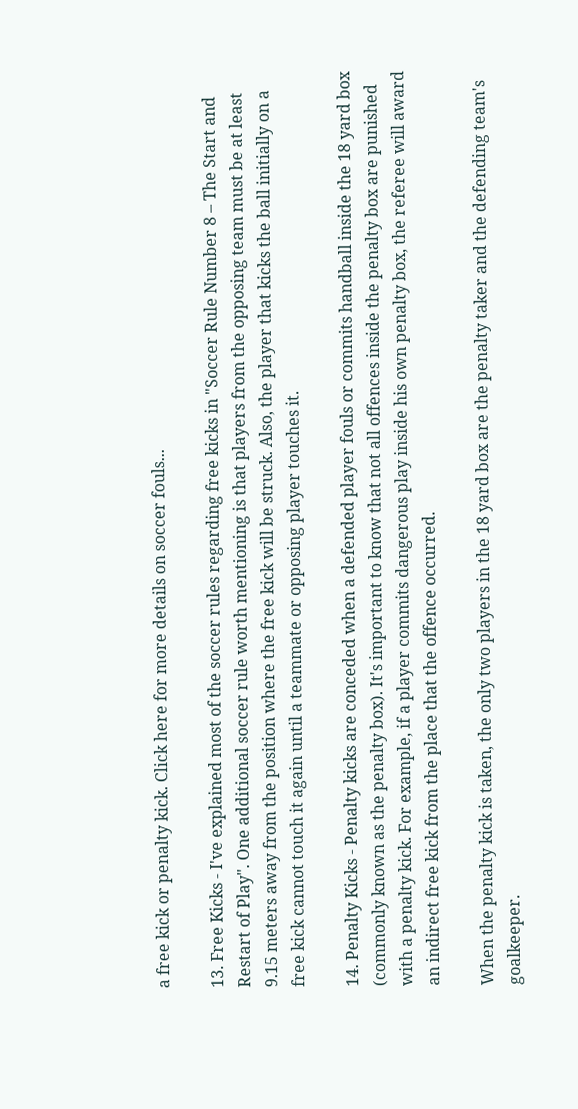a free kick or penalty kick. Click here for more details on soccer fouls...

13. Free Kicks - I've explained most of the soccer rules regarding free kicks in "Soccer Rule Number 8 – The Start and Restart of Play". One additional soccer rule worth mentioning is that players from the opposing team must be at least 9.15 meters away from the position where the free kick will be struck. Also, the player that kicks the ball initially on a free kick cannot touch it again until a teammate or opposing player touches it.

14. Penalty Kicks - Penalty kicks are conceded when a defended player fouls or commits handball inside the 18 yard box (commonly known as the penalty box). It's important to know that not all offences inside the penalty box are punished with a penalty kick. For example, if a player commits dangerous play inside his own penalty box, the referee will award an indirect free kick from the place that the offence occurred.

When the penalty kick is taken, the only two players in the 18 yard box are the penalty taker and the defending team's goalkeeper.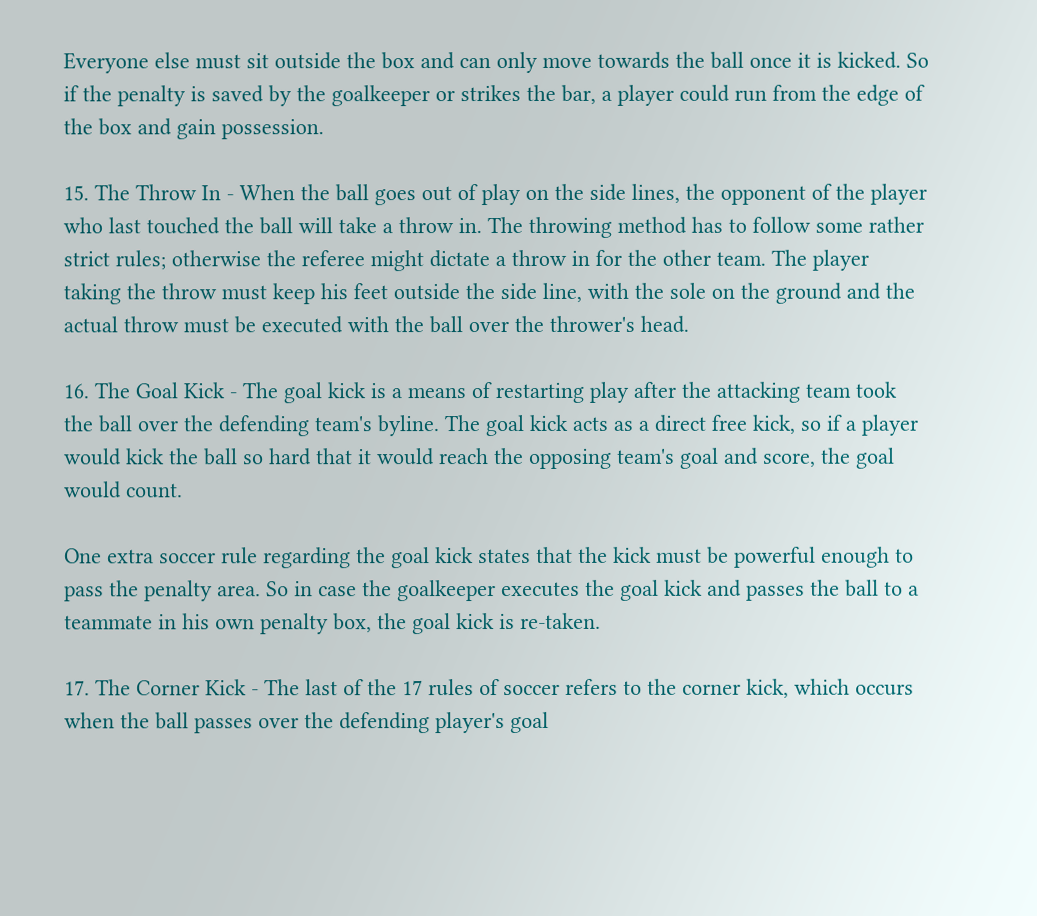Everyone else must sit outside the box and can only move towards the ball once it is kicked. So if the penalty is saved by the goalkeeper or strikes the bar, a player could run from the edge of the box and gain possession.

15. The Throw In - When the ball goes out of play on the side lines, the opponent of the player who last touched the ball will take a throw in. The throwing method has to follow some rather strict rules; otherwise the referee might dictate a throw in for the other team. The player taking the throw must keep his feet outside the side line, with the sole on the ground and the actual throw must be executed with the ball over the thrower's head.

16. The Goal Kick - The goal kick is a means of restarting play after the attacking team took the ball over the defending team's byline. The goal kick acts as a direct free kick, so if a player would kick the ball so hard that it would reach the opposing team's goal and score, the goal would count.

One extra soccer rule regarding the goal kick states that the kick must be powerful enough to pass the penalty area. So in case the goalkeeper executes the goal kick and passes the ball to a teammate in his own penalty box, the goal kick is re-taken.

17. The Corner Kick - The last of the 17 rules of soccer refers to the corner kick, which occurs when the ball passes over the defending player's goal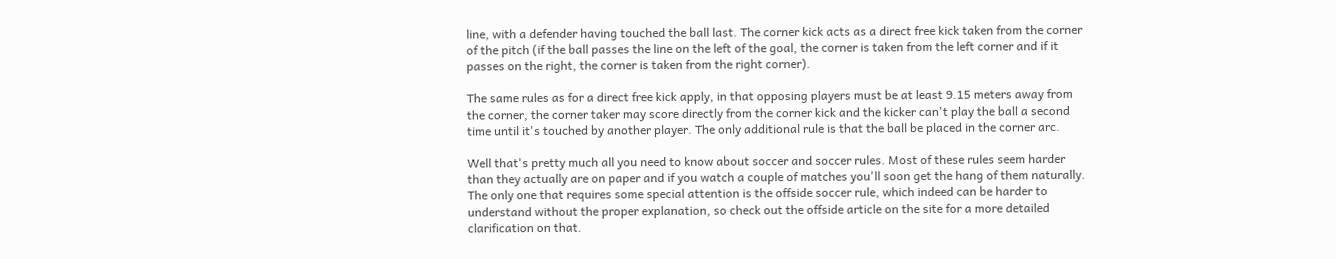line, with a defender having touched the ball last. The corner kick acts as a direct free kick taken from the corner of the pitch (if the ball passes the line on the left of the goal, the corner is taken from the left corner and if it passes on the right, the corner is taken from the right corner).

The same rules as for a direct free kick apply, in that opposing players must be at least 9.15 meters away from the corner, the corner taker may score directly from the corner kick and the kicker can't play the ball a second time until it's touched by another player. The only additional rule is that the ball be placed in the corner arc.

Well that's pretty much all you need to know about soccer and soccer rules. Most of these rules seem harder than they actually are on paper and if you watch a couple of matches you'll soon get the hang of them naturally. The only one that requires some special attention is the offside soccer rule, which indeed can be harder to understand without the proper explanation, so check out the offside article on the site for a more detailed clarification on that.